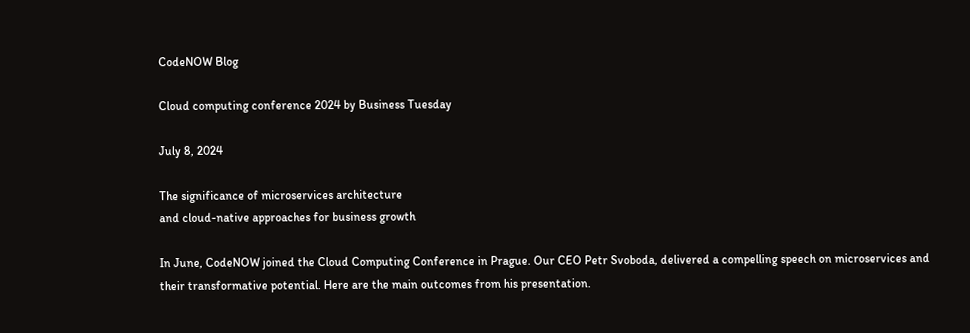CodeNOW Blog

Cloud computing conference 2024 by Business Tuesday

July 8, 2024

The significance of microservices architecture
and cloud-native approaches for business growth

In June, CodeNOW joined the Cloud Computing Conference in Prague. Our CEO Petr Svoboda, delivered a compelling speech on microservices and their transformative potential. Here are the main outcomes from his presentation.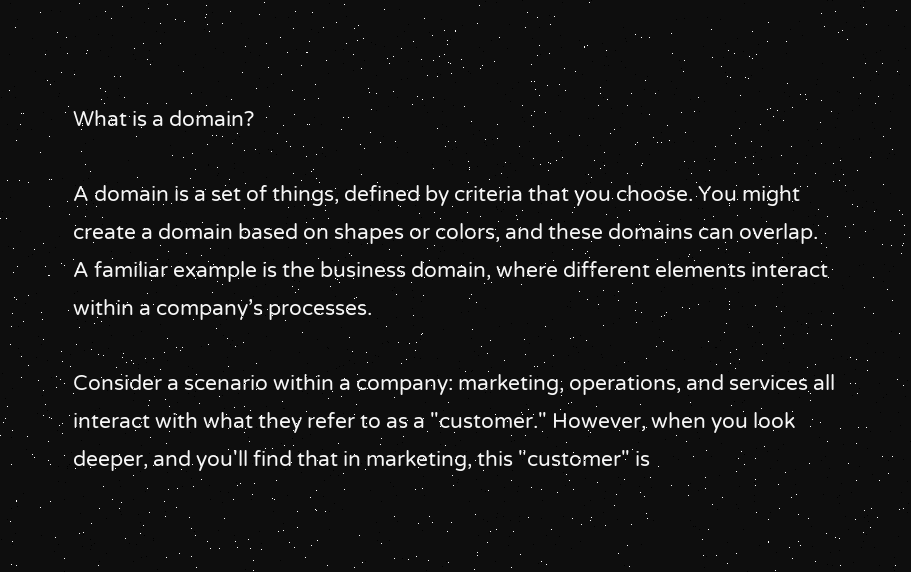What is a domain?

A domain is a set of things, defined by criteria that you choose. You might create a domain based on shapes or colors, and these domains can overlap. A familiar example is the business domain, where different elements interact within a company’s processes.

Consider a scenario within a company: marketing, operations, and services all interact with what they refer to as a "customer." However, when you look deeper, and you'll find that in marketing, this "customer" is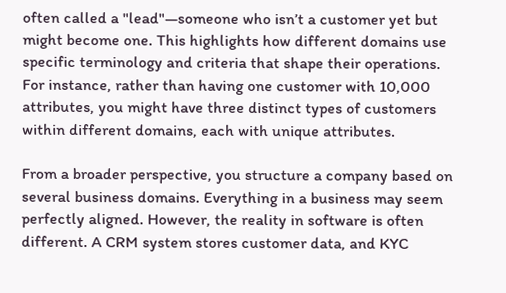often called a "lead"—someone who isn’t a customer yet but might become one. This highlights how different domains use specific terminology and criteria that shape their operations. For instance, rather than having one customer with 10,000 attributes, you might have three distinct types of customers within different domains, each with unique attributes.

From a broader perspective, you structure a company based on several business domains. Everything in a business may seem perfectly aligned. However, the reality in software is often different. A CRM system stores customer data, and KYC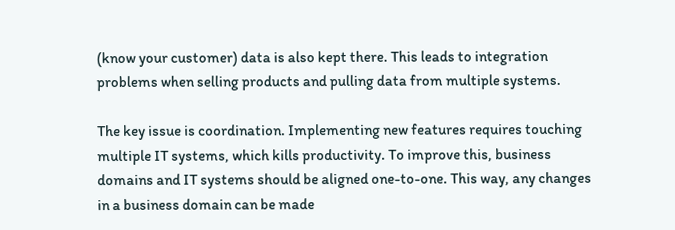(know your customer) data is also kept there. This leads to integration problems when selling products and pulling data from multiple systems.

The key issue is coordination. Implementing new features requires touching multiple IT systems, which kills productivity. To improve this, business domains and IT systems should be aligned one-to-one. This way, any changes in a business domain can be made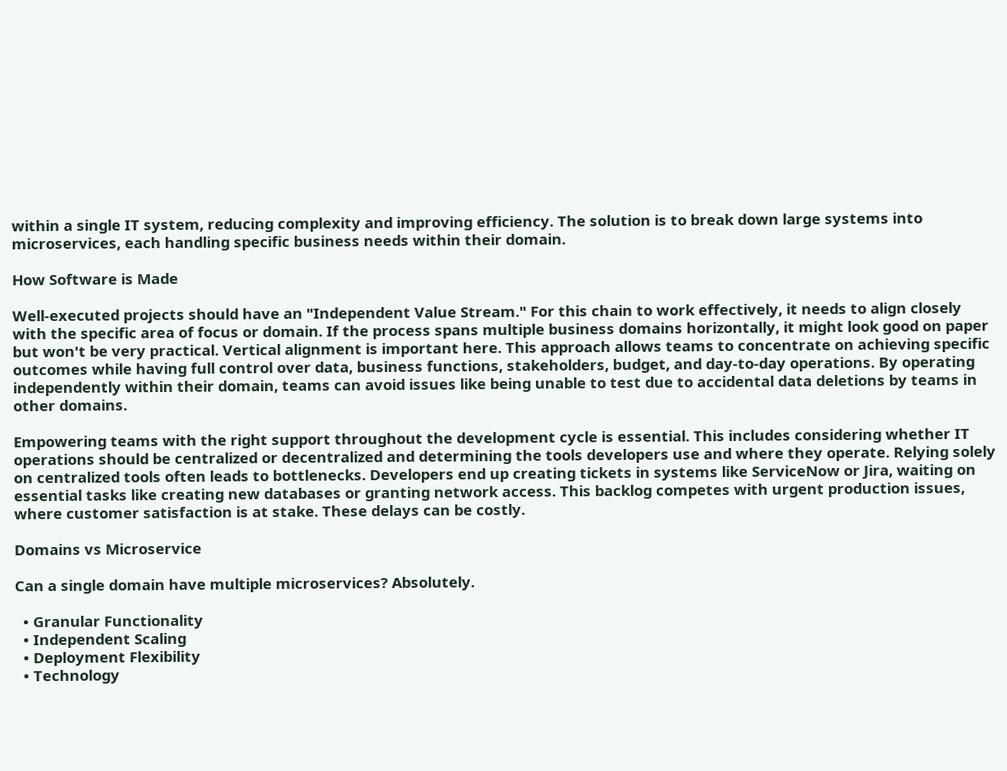within a single IT system, reducing complexity and improving efficiency. The solution is to break down large systems into microservices, each handling specific business needs within their domain.

How Software is Made

Well-executed projects should have an "Independent Value Stream." For this chain to work effectively, it needs to align closely with the specific area of focus or domain. If the process spans multiple business domains horizontally, it might look good on paper but won't be very practical. Vertical alignment is important here. This approach allows teams to concentrate on achieving specific outcomes while having full control over data, business functions, stakeholders, budget, and day-to-day operations. By operating independently within their domain, teams can avoid issues like being unable to test due to accidental data deletions by teams in other domains.

Empowering teams with the right support throughout the development cycle is essential. This includes considering whether IT operations should be centralized or decentralized and determining the tools developers use and where they operate. Relying solely on centralized tools often leads to bottlenecks. Developers end up creating tickets in systems like ServiceNow or Jira, waiting on essential tasks like creating new databases or granting network access. This backlog competes with urgent production issues, where customer satisfaction is at stake. These delays can be costly.

Domains vs Microservice

Can a single domain have multiple microservices? Absolutely.

  • Granular Functionality
  • Independent Scaling
  • Deployment Flexibility
  • Technology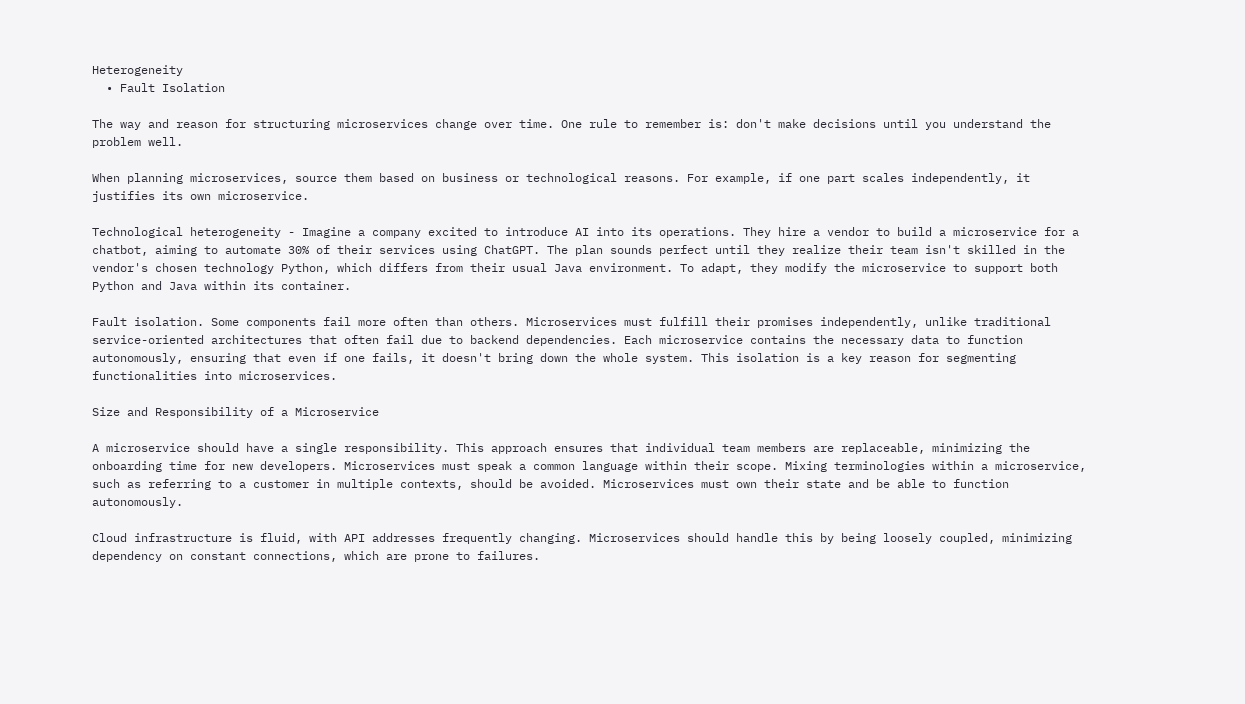Heterogeneity
  • Fault Isolation

The way and reason for structuring microservices change over time. One rule to remember is: don't make decisions until you understand the problem well.

When planning microservices, source them based on business or technological reasons. For example, if one part scales independently, it justifies its own microservice.

Technological heterogeneity - Imagine a company excited to introduce AI into its operations. They hire a vendor to build a microservice for a chatbot, aiming to automate 30% of their services using ChatGPT. The plan sounds perfect until they realize their team isn't skilled in the vendor's chosen technology Python, which differs from their usual Java environment. To adapt, they modify the microservice to support both Python and Java within its container.

Fault isolation. Some components fail more often than others. Microservices must fulfill their promises independently, unlike traditional service-oriented architectures that often fail due to backend dependencies. Each microservice contains the necessary data to function autonomously, ensuring that even if one fails, it doesn't bring down the whole system. This isolation is a key reason for segmenting functionalities into microservices.

Size and Responsibility of a Microservice

A microservice should have a single responsibility. This approach ensures that individual team members are replaceable, minimizing the onboarding time for new developers. Microservices must speak a common language within their scope. Mixing terminologies within a microservice, such as referring to a customer in multiple contexts, should be avoided. Microservices must own their state and be able to function autonomously.

Cloud infrastructure is fluid, with API addresses frequently changing. Microservices should handle this by being loosely coupled, minimizing dependency on constant connections, which are prone to failures.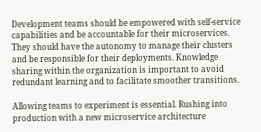Development teams should be empowered with self-service capabilities and be accountable for their microservices. They should have the autonomy to manage their clusters and be responsible for their deployments. Knowledge sharing within the organization is important to avoid redundant learning and to facilitate smoother transitions.

Allowing teams to experiment is essential. Rushing into production with a new microservice architecture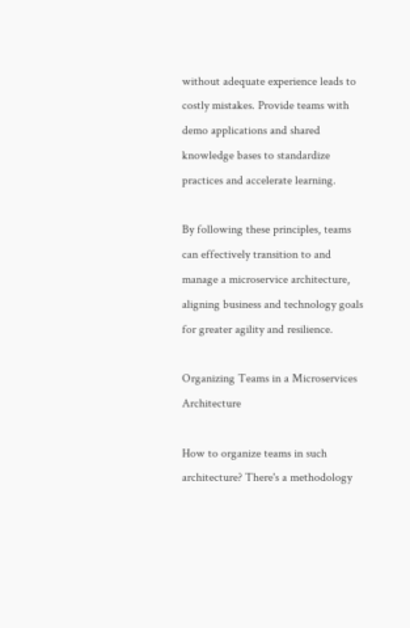without adequate experience leads to costly mistakes. Provide teams with demo applications and shared knowledge bases to standardize practices and accelerate learning.

By following these principles, teams can effectively transition to and manage a microservice architecture, aligning business and technology goals for greater agility and resilience.

Organizing Teams in a Microservices Architecture

How to organize teams in such architecture? There's a methodology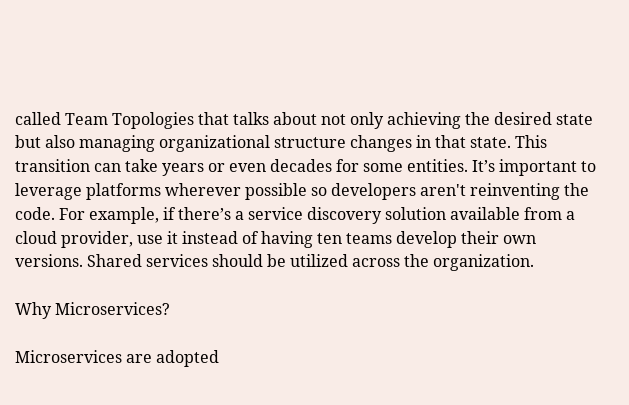called Team Topologies that talks about not only achieving the desired state but also managing organizational structure changes in that state. This transition can take years or even decades for some entities. It’s important to leverage platforms wherever possible so developers aren't reinventing the code. For example, if there’s a service discovery solution available from a cloud provider, use it instead of having ten teams develop their own versions. Shared services should be utilized across the organization.

Why Microservices?

Microservices are adopted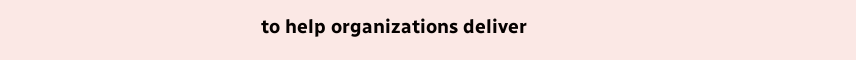to help organizations deliver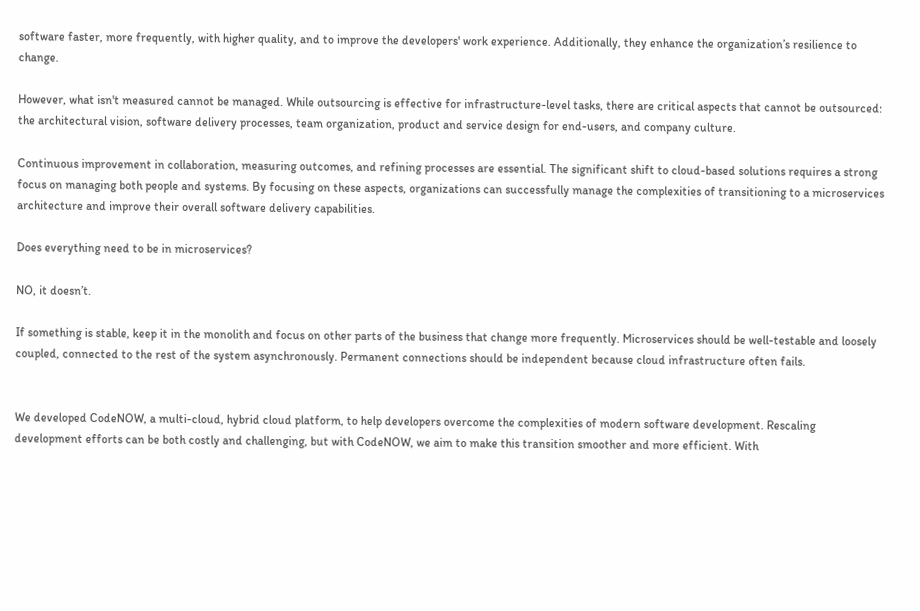software faster, more frequently, with higher quality, and to improve the developers' work experience. Additionally, they enhance the organization’s resilience to change.

However, what isn't measured cannot be managed. While outsourcing is effective for infrastructure-level tasks, there are critical aspects that cannot be outsourced: the architectural vision, software delivery processes, team organization, product and service design for end-users, and company culture.

Continuous improvement in collaboration, measuring outcomes, and refining processes are essential. The significant shift to cloud-based solutions requires a strong focus on managing both people and systems. By focusing on these aspects, organizations can successfully manage the complexities of transitioning to a microservices architecture and improve their overall software delivery capabilities.

Does everything need to be in microservices?

NO, it doesn’t.

If something is stable, keep it in the monolith and focus on other parts of the business that change more frequently. Microservices should be well-testable and loosely coupled, connected to the rest of the system asynchronously. Permanent connections should be independent because cloud infrastructure often fails.


We developed CodeNOW, a multi-cloud, hybrid cloud platform, to help developers overcome the complexities of modern software development. Rescaling development efforts can be both costly and challenging, but with CodeNOW, we aim to make this transition smoother and more efficient. With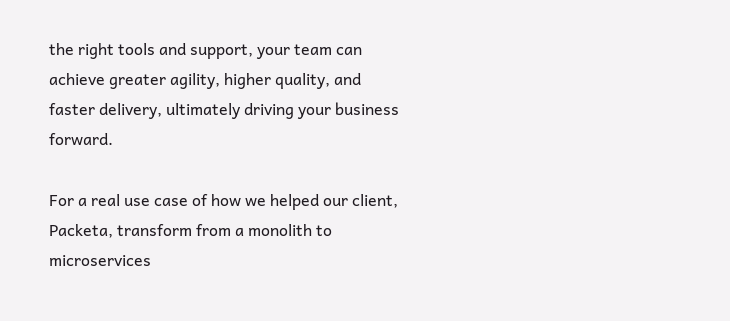the right tools and support, your team can achieve greater agility, higher quality, and faster delivery, ultimately driving your business forward.

For a real use case of how we helped our client, Packeta, transform from a monolith to microservices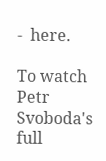-  here.

To watch Petr Svoboda's full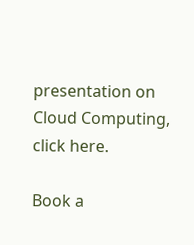presentation on Cloud Computing, click here.

Book a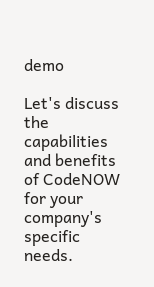demo

Let's discuss the capabilities and benefits of CodeNOW for your company's specific needs.